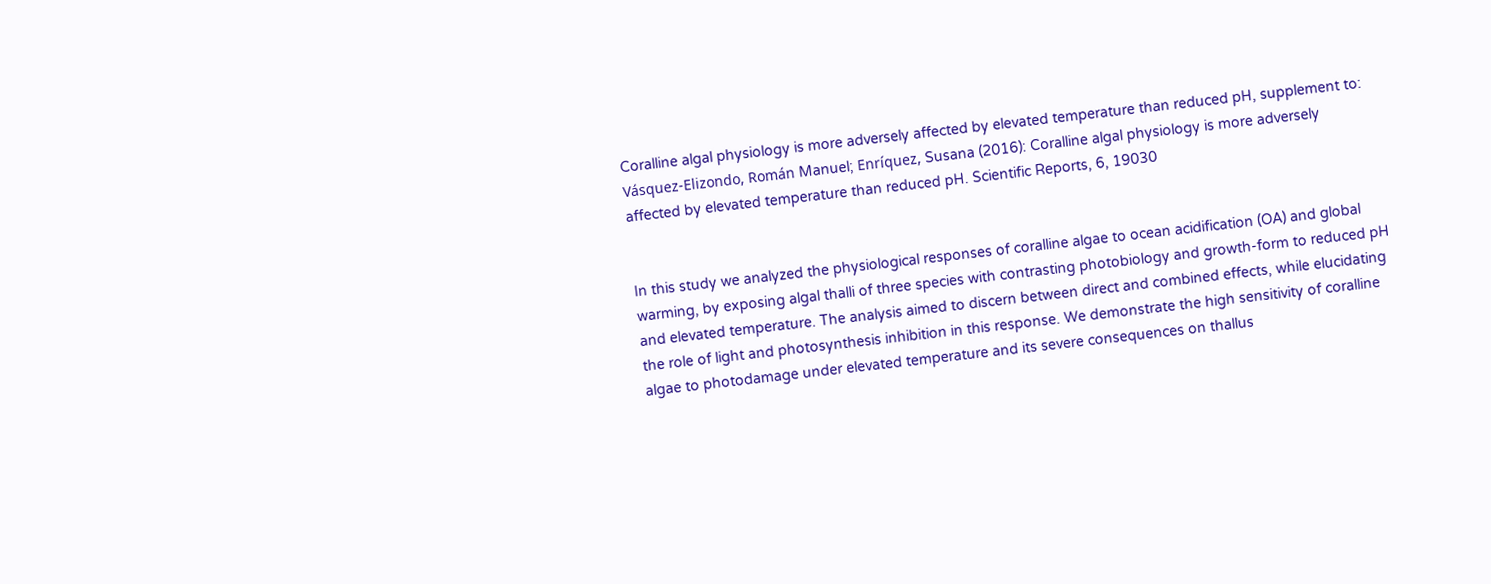Coralline algal physiology is more adversely affected by elevated temperature than reduced pH, supplement to: Vásquez-Elizondo, Román Manuel; Enríquez, Susana (2016): Coralline algal physiology is more adversely affected by elevated temperature than reduced pH. Scientific Reports, 6, 19030


In this study we analyzed the physiological responses of coralline algae to ocean acidification (OA) and global warming, by exposing algal thalli of three species with contrasting photobiology and growth-form to reduced pH and elevated temperature. The analysis aimed to discern between direct and combined effects, while elucidating the role of light and photosynthesis inhibition in this response. We demonstrate the high sensitivity of coralline algae to photodamage under elevated temperature and its severe consequences on thallus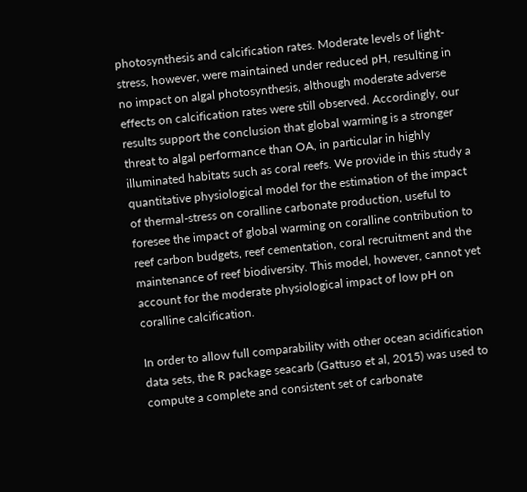photosynthesis and calcification rates. Moderate levels of light-stress, however, were maintained under reduced pH, resulting in no impact on algal photosynthesis, although moderate adverse effects on calcification rates were still observed. Accordingly, our results support the conclusion that global warming is a stronger threat to algal performance than OA, in particular in highly illuminated habitats such as coral reefs. We provide in this study a quantitative physiological model for the estimation of the impact of thermal-stress on coralline carbonate production, useful to foresee the impact of global warming on coralline contribution to reef carbon budgets, reef cementation, coral recruitment and the maintenance of reef biodiversity. This model, however, cannot yet account for the moderate physiological impact of low pH on coralline calcification.

In order to allow full comparability with other ocean acidification data sets, the R package seacarb (Gattuso et al, 2015) was used to compute a complete and consistent set of carbonate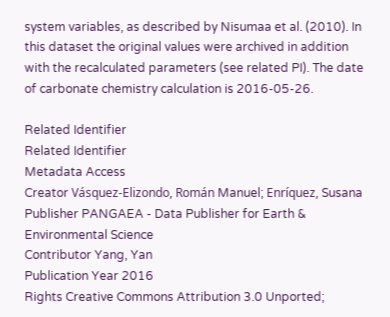system variables, as described by Nisumaa et al. (2010). In this dataset the original values were archived in addition with the recalculated parameters (see related PI). The date of carbonate chemistry calculation is 2016-05-26.

Related Identifier
Related Identifier
Metadata Access
Creator Vásquez-Elizondo, Román Manuel; Enríquez, Susana
Publisher PANGAEA - Data Publisher for Earth & Environmental Science
Contributor Yang, Yan
Publication Year 2016
Rights Creative Commons Attribution 3.0 Unported;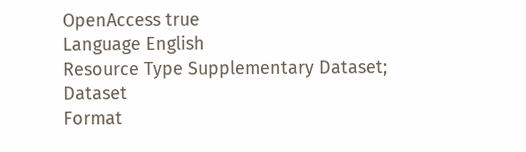OpenAccess true
Language English
Resource Type Supplementary Dataset; Dataset
Format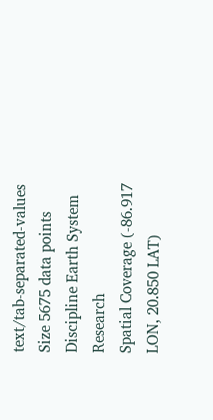text/tab-separated-values
Size 5675 data points
Discipline Earth System Research
Spatial Coverage (-86.917 LON, 20.850 LAT)